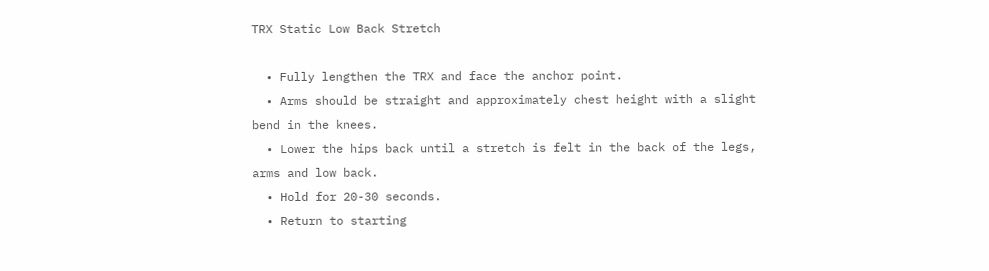TRX Static Low Back Stretch

  • Fully lengthen the TRX and face the anchor point.
  • Arms should be straight and approximately chest height with a slight bend in the knees.
  • Lower the hips back until a stretch is felt in the back of the legs, arms and low back.
  • Hold for 20-30 seconds.
  • Return to starting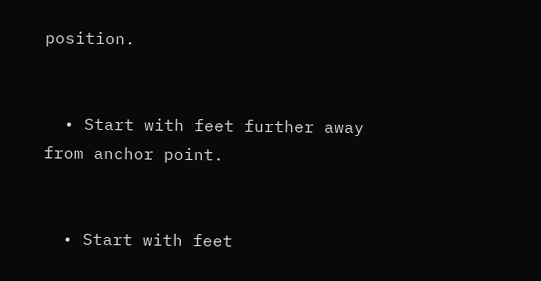position.


  • Start with feet further away from anchor point.


  • Start with feet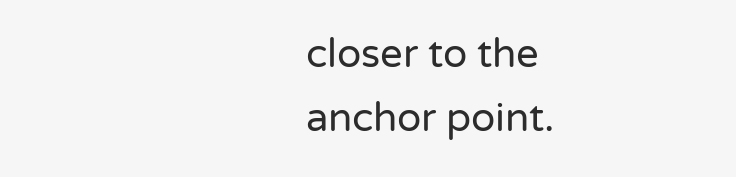closer to the anchor point.